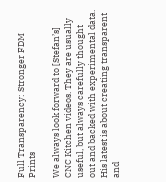Full Transparency: Stronger FDM Prints

We always look forward to [Stefan’s] CNC Kitchen videos. They are usually useful, but always carefully thought out and backed with experimental data. His latest is about creating transparent and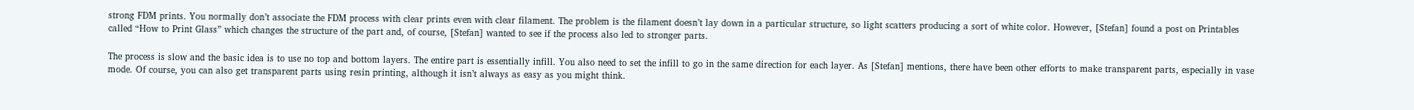strong FDM prints. You normally don’t associate the FDM process with clear prints even with clear filament. The problem is the filament doesn’t lay down in a particular structure, so light scatters producing a sort of white color. However, [Stefan] found a post on Printables called “How to Print Glass” which changes the structure of the part and, of course, [Stefan] wanted to see if the process also led to stronger parts.

The process is slow and the basic idea is to use no top and bottom layers. The entire part is essentially infill. You also need to set the infill to go in the same direction for each layer. As [Stefan] mentions, there have been other efforts to make transparent parts, especially in vase mode. Of course, you can also get transparent parts using resin printing, although it isn’t always as easy as you might think.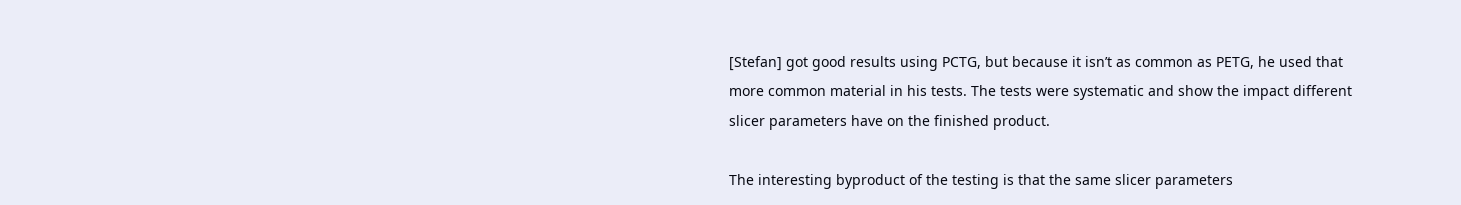[Stefan] got good results using PCTG, but because it isn’t as common as PETG, he used that more common material in his tests. The tests were systematic and show the impact different slicer parameters have on the finished product.

The interesting byproduct of the testing is that the same slicer parameters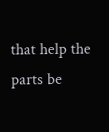that help the parts be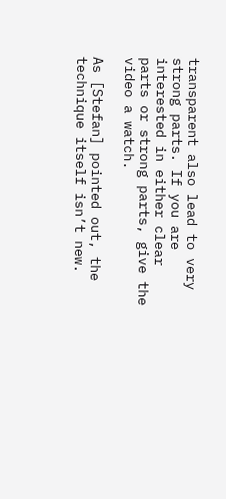transparent also lead to very strong parts. If you are interested in either clear parts or strong parts, give the video a watch.

As [Stefan] pointed out, the technique itself isn’t new.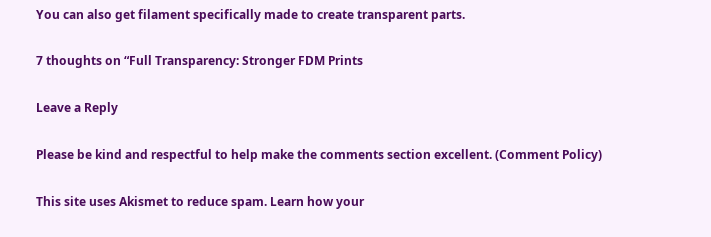You can also get filament specifically made to create transparent parts.

7 thoughts on “Full Transparency: Stronger FDM Prints

Leave a Reply

Please be kind and respectful to help make the comments section excellent. (Comment Policy)

This site uses Akismet to reduce spam. Learn how your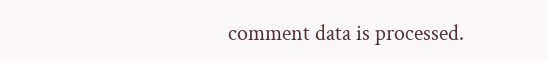comment data is processed.